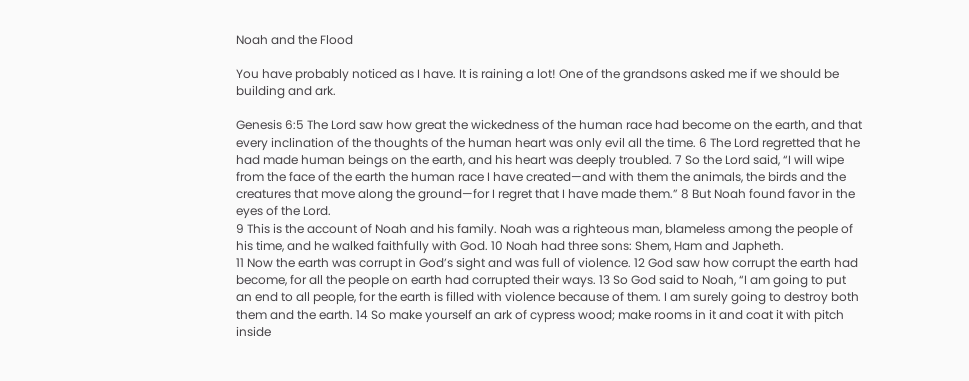Noah and the Flood

You have probably noticed as I have. It is raining a lot! One of the grandsons asked me if we should be building and ark.

Genesis 6:5 The Lord saw how great the wickedness of the human race had become on the earth, and that every inclination of the thoughts of the human heart was only evil all the time. 6 The Lord regretted that he had made human beings on the earth, and his heart was deeply troubled. 7 So the Lord said, “I will wipe from the face of the earth the human race I have created—and with them the animals, the birds and the creatures that move along the ground—for I regret that I have made them.” 8 But Noah found favor in the eyes of the Lord.
9 This is the account of Noah and his family. Noah was a righteous man, blameless among the people of his time, and he walked faithfully with God. 10 Noah had three sons: Shem, Ham and Japheth.
11 Now the earth was corrupt in God’s sight and was full of violence. 12 God saw how corrupt the earth had become, for all the people on earth had corrupted their ways. 13 So God said to Noah, “I am going to put an end to all people, for the earth is filled with violence because of them. I am surely going to destroy both them and the earth. 14 So make yourself an ark of cypress wood; make rooms in it and coat it with pitch inside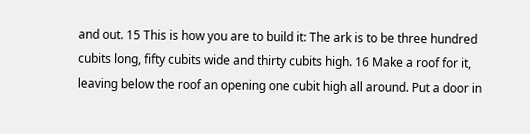and out. 15 This is how you are to build it: The ark is to be three hundred cubits long, fifty cubits wide and thirty cubits high. 16 Make a roof for it, leaving below the roof an opening one cubit high all around. Put a door in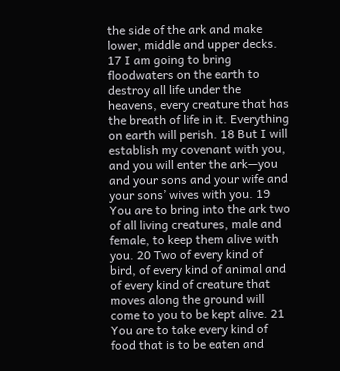the side of the ark and make lower, middle and upper decks. 17 I am going to bring floodwaters on the earth to destroy all life under the heavens, every creature that has the breath of life in it. Everything on earth will perish. 18 But I will establish my covenant with you, and you will enter the ark—you and your sons and your wife and your sons’ wives with you. 19 You are to bring into the ark two of all living creatures, male and female, to keep them alive with you. 20 Two of every kind of bird, of every kind of animal and of every kind of creature that moves along the ground will come to you to be kept alive. 21 You are to take every kind of food that is to be eaten and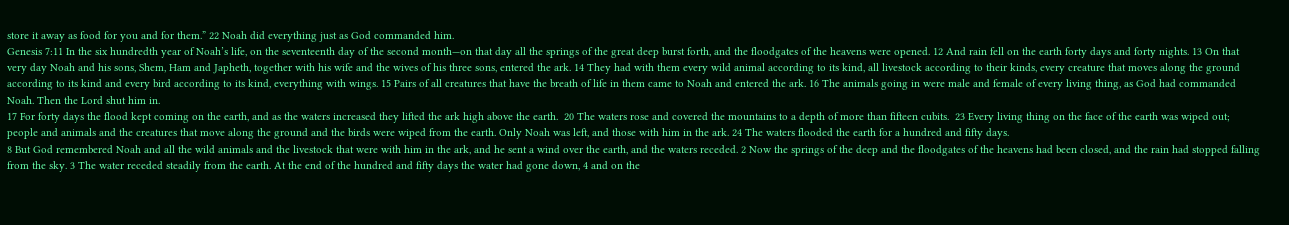store it away as food for you and for them.” 22 Noah did everything just as God commanded him.
Genesis 7:11 In the six hundredth year of Noah’s life, on the seventeenth day of the second month—on that day all the springs of the great deep burst forth, and the floodgates of the heavens were opened. 12 And rain fell on the earth forty days and forty nights. 13 On that very day Noah and his sons, Shem, Ham and Japheth, together with his wife and the wives of his three sons, entered the ark. 14 They had with them every wild animal according to its kind, all livestock according to their kinds, every creature that moves along the ground according to its kind and every bird according to its kind, everything with wings. 15 Pairs of all creatures that have the breath of life in them came to Noah and entered the ark. 16 The animals going in were male and female of every living thing, as God had commanded Noah. Then the Lord shut him in.
17 For forty days the flood kept coming on the earth, and as the waters increased they lifted the ark high above the earth.  20 The waters rose and covered the mountains to a depth of more than fifteen cubits.  23 Every living thing on the face of the earth was wiped out; people and animals and the creatures that move along the ground and the birds were wiped from the earth. Only Noah was left, and those with him in the ark. 24 The waters flooded the earth for a hundred and fifty days.
8 But God remembered Noah and all the wild animals and the livestock that were with him in the ark, and he sent a wind over the earth, and the waters receded. 2 Now the springs of the deep and the floodgates of the heavens had been closed, and the rain had stopped falling from the sky. 3 The water receded steadily from the earth. At the end of the hundred and fifty days the water had gone down, 4 and on the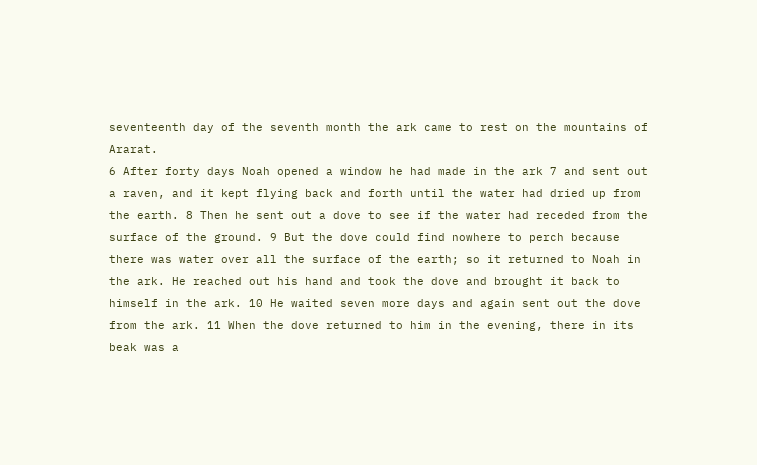seventeenth day of the seventh month the ark came to rest on the mountains of Ararat.
6 After forty days Noah opened a window he had made in the ark 7 and sent out a raven, and it kept flying back and forth until the water had dried up from the earth. 8 Then he sent out a dove to see if the water had receded from the surface of the ground. 9 But the dove could find nowhere to perch because there was water over all the surface of the earth; so it returned to Noah in the ark. He reached out his hand and took the dove and brought it back to himself in the ark. 10 He waited seven more days and again sent out the dove from the ark. 11 When the dove returned to him in the evening, there in its beak was a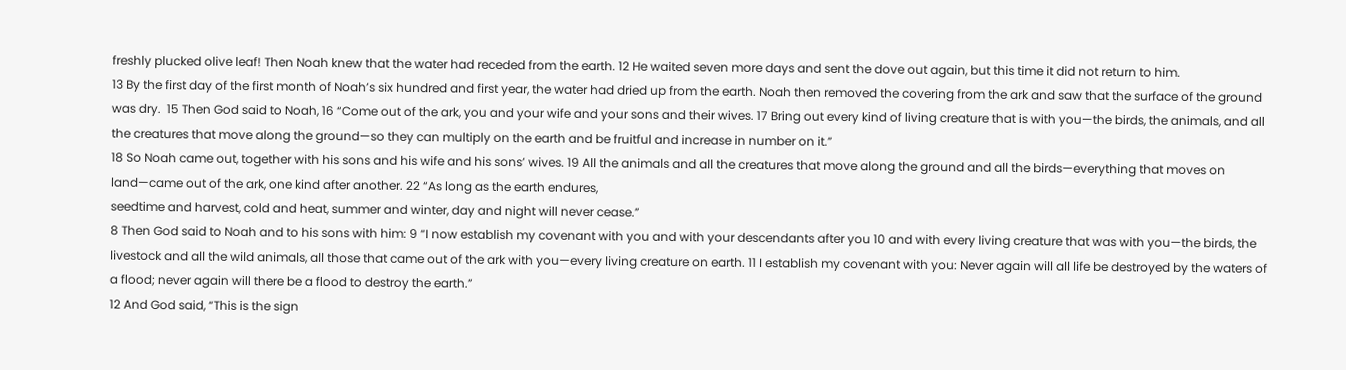freshly plucked olive leaf! Then Noah knew that the water had receded from the earth. 12 He waited seven more days and sent the dove out again, but this time it did not return to him.
13 By the first day of the first month of Noah’s six hundred and first year, the water had dried up from the earth. Noah then removed the covering from the ark and saw that the surface of the ground was dry.  15 Then God said to Noah, 16 “Come out of the ark, you and your wife and your sons and their wives. 17 Bring out every kind of living creature that is with you—the birds, the animals, and all the creatures that move along the ground—so they can multiply on the earth and be fruitful and increase in number on it.”
18 So Noah came out, together with his sons and his wife and his sons’ wives. 19 All the animals and all the creatures that move along the ground and all the birds—everything that moves on land—came out of the ark, one kind after another. 22 “As long as the earth endures,
seedtime and harvest, cold and heat, summer and winter, day and night will never cease.”
8 Then God said to Noah and to his sons with him: 9 “I now establish my covenant with you and with your descendants after you 10 and with every living creature that was with you—the birds, the livestock and all the wild animals, all those that came out of the ark with you—every living creature on earth. 11 I establish my covenant with you: Never again will all life be destroyed by the waters of a flood; never again will there be a flood to destroy the earth.”
12 And God said, “This is the sign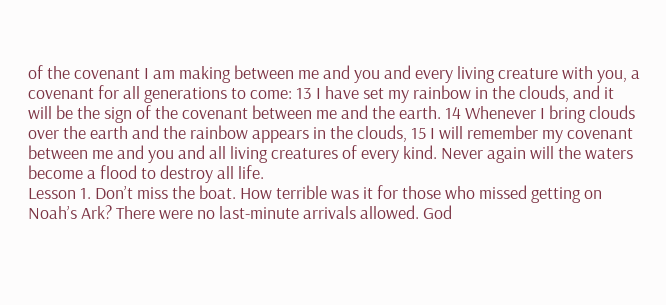of the covenant I am making between me and you and every living creature with you, a covenant for all generations to come: 13 I have set my rainbow in the clouds, and it will be the sign of the covenant between me and the earth. 14 Whenever I bring clouds over the earth and the rainbow appears in the clouds, 15 I will remember my covenant between me and you and all living creatures of every kind. Never again will the waters become a flood to destroy all life.
Lesson 1. Don’t miss the boat. How terrible was it for those who missed getting on Noah’s Ark? There were no last-minute arrivals allowed. God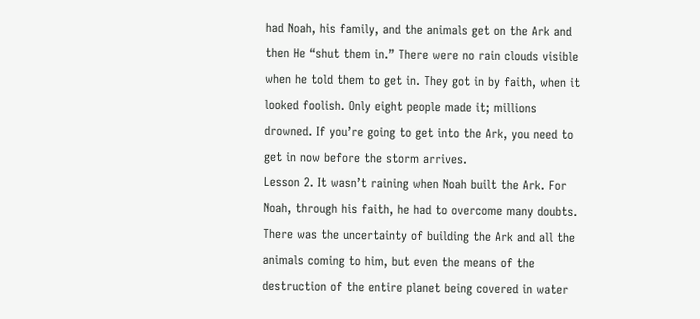had Noah, his family, and the animals get on the Ark and then He “shut them in.” There were no rain clouds visible when he told them to get in. They got in by faith, when it looked foolish. Only eight people made it; millions drowned. If you’re going to get into the Ark, you need to get in now before the storm arrives.
Lesson 2. It wasn’t raining when Noah built the Ark. For Noah, through his faith, he had to overcome many doubts. There was the uncertainty of building the Ark and all the animals coming to him, but even the means of the destruction of the entire planet being covered in water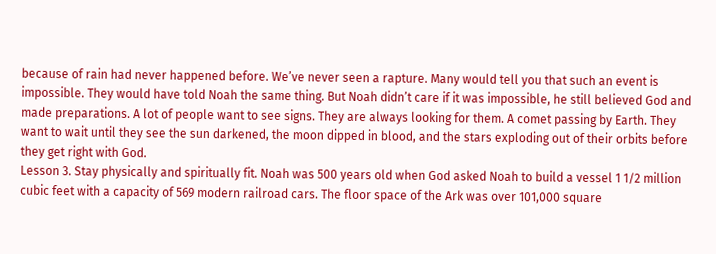because of rain had never happened before. We’ve never seen a rapture. Many would tell you that such an event is impossible. They would have told Noah the same thing. But Noah didn’t care if it was impossible, he still believed God and made preparations. A lot of people want to see signs. They are always looking for them. A comet passing by Earth. They want to wait until they see the sun darkened, the moon dipped in blood, and the stars exploding out of their orbits before they get right with God.
Lesson 3. Stay physically and spiritually fit. Noah was 500 years old when God asked Noah to build a vessel 1 1/2 million cubic feet with a capacity of 569 modern railroad cars. The floor space of the Ark was over 101,000 square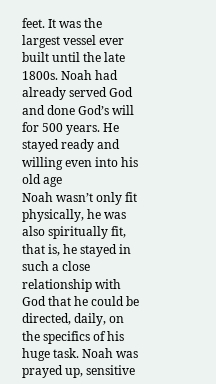feet. It was the largest vessel ever built until the late 1800s. Noah had already served God and done God’s will for 500 years. He stayed ready and willing even into his old age
Noah wasn’t only fit physically, he was also spiritually fit, that is, he stayed in such a close relationship with God that he could be directed, daily, on the specifics of his huge task. Noah was prayed up, sensitive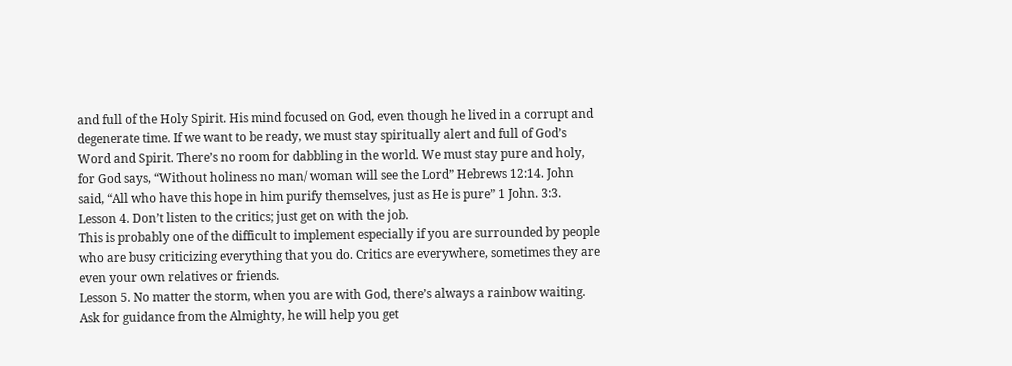and full of the Holy Spirit. His mind focused on God, even though he lived in a corrupt and degenerate time. If we want to be ready, we must stay spiritually alert and full of God’s Word and Spirit. There’s no room for dabbling in the world. We must stay pure and holy, for God says, “Without holiness no man/ woman will see the Lord” Hebrews 12:14. John said, “All who have this hope in him purify themselves, just as He is pure” 1 John. 3:3.
Lesson 4. Don’t listen to the critics; just get on with the job.
This is probably one of the difficult to implement especially if you are surrounded by people who are busy criticizing everything that you do. Critics are everywhere, sometimes they are even your own relatives or friends.
Lesson 5. No matter the storm, when you are with God, there’s always a rainbow waiting. Ask for guidance from the Almighty, he will help you get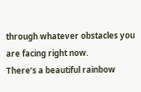through whatever obstacles you are facing right now.
There’s a beautiful rainbow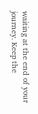waiting at the end of your journey. Keep the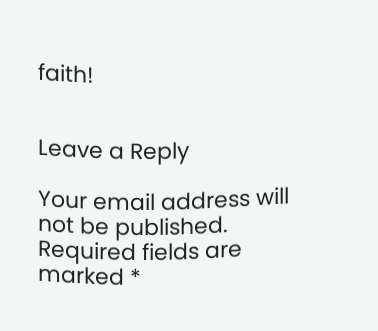faith!


Leave a Reply

Your email address will not be published. Required fields are marked *